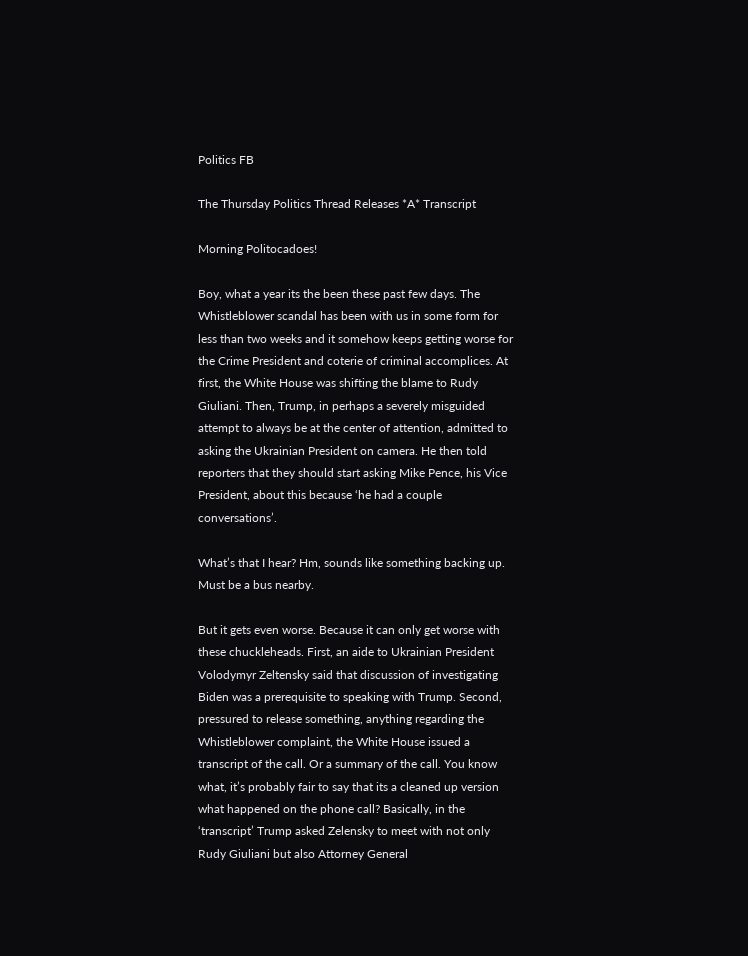Politics FB

The Thursday Politics Thread Releases *A* Transcript

Morning Politocadoes!

Boy, what a year its the been these past few days. The Whistleblower scandal has been with us in some form for less than two weeks and it somehow keeps getting worse for the Crime President and coterie of criminal accomplices. At first, the White House was shifting the blame to Rudy Giuliani. Then, Trump, in perhaps a severely misguided attempt to always be at the center of attention, admitted to asking the Ukrainian President on camera. He then told reporters that they should start asking Mike Pence, his Vice President, about this because ‘he had a couple conversations’.

What’s that I hear? Hm, sounds like something backing up. Must be a bus nearby.

But it gets even worse. Because it can only get worse with these chuckleheads. First, an aide to Ukrainian President Volodymyr Zeltensky said that discussion of investigating Biden was a prerequisite to speaking with Trump. Second, pressured to release something, anything regarding the Whistleblower complaint, the White House issued a transcript of the call. Or a summary of the call. You know what, it’s probably fair to say that its a cleaned up version what happened on the phone call? Basically, in the ‘transcript’ Trump asked Zelensky to meet with not only Rudy Giuliani but also Attorney General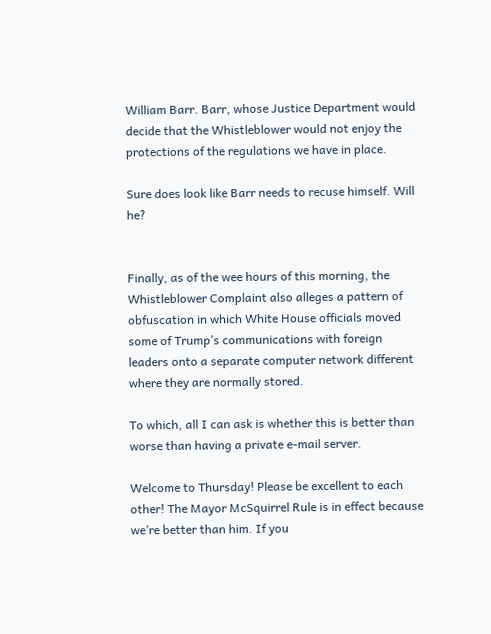William Barr. Barr, whose Justice Department would decide that the Whistleblower would not enjoy the protections of the regulations we have in place.

Sure does look like Barr needs to recuse himself. Will he?


Finally, as of the wee hours of this morning, the Whistleblower Complaint also alleges a pattern of obfuscation in which White House officials moved some of Trump’s communications with foreign leaders onto a separate computer network different where they are normally stored.

To which, all I can ask is whether this is better than worse than having a private e-mail server.

Welcome to Thursday! Please be excellent to each other! The Mayor McSquirrel Rule is in effect because we’re better than him. If you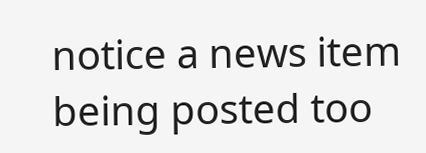notice a news item being posted too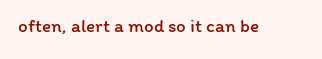often, alert a mod so it can be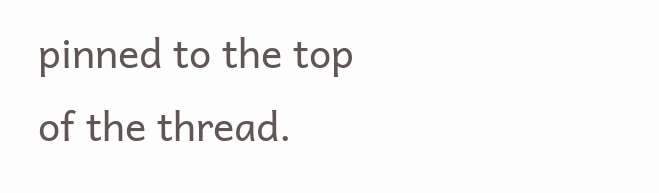pinned to the top of the thread.